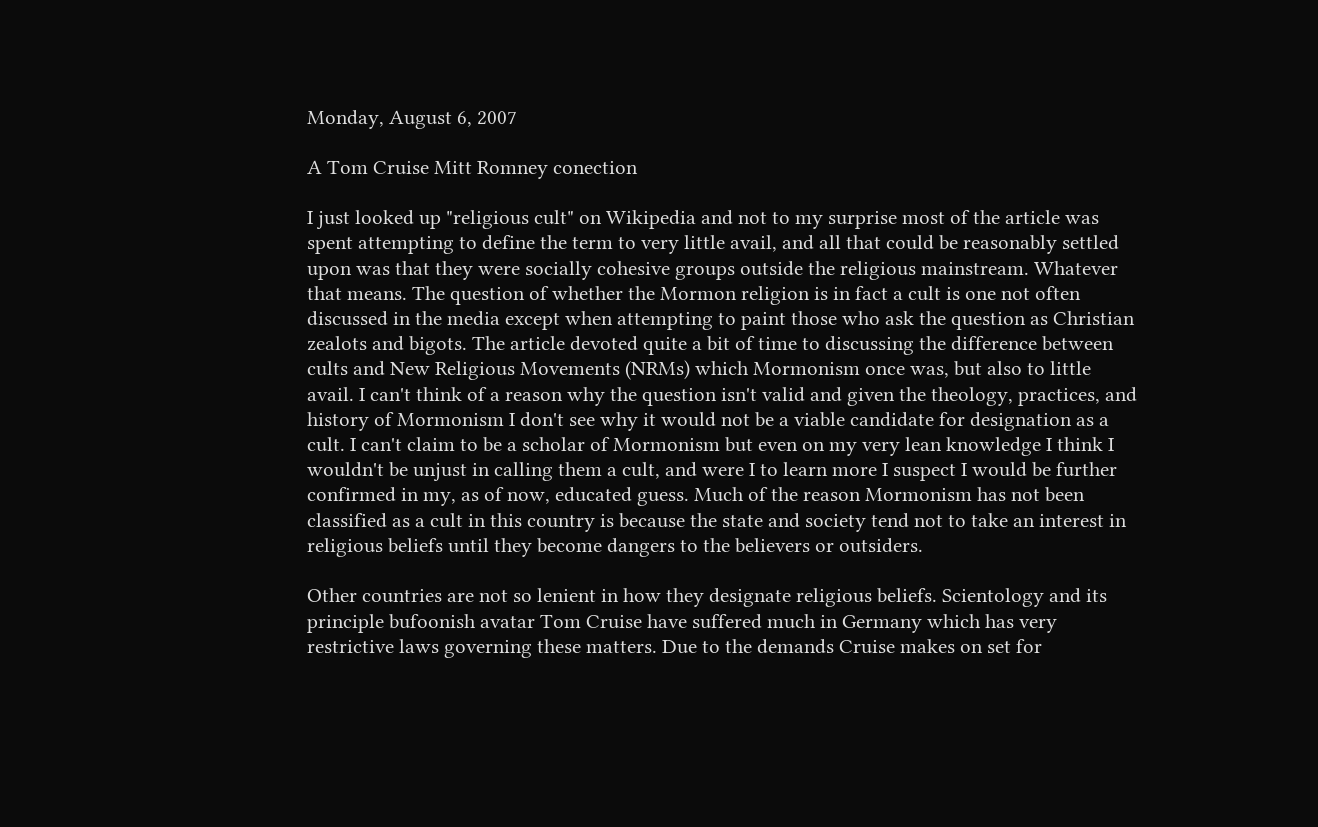Monday, August 6, 2007

A Tom Cruise Mitt Romney conection

I just looked up "religious cult" on Wikipedia and not to my surprise most of the article was spent attempting to define the term to very little avail, and all that could be reasonably settled upon was that they were socially cohesive groups outside the religious mainstream. Whatever that means. The question of whether the Mormon religion is in fact a cult is one not often discussed in the media except when attempting to paint those who ask the question as Christian zealots and bigots. The article devoted quite a bit of time to discussing the difference between cults and New Religious Movements (NRMs) which Mormonism once was, but also to little avail. I can't think of a reason why the question isn't valid and given the theology, practices, and history of Mormonism I don't see why it would not be a viable candidate for designation as a cult. I can't claim to be a scholar of Mormonism but even on my very lean knowledge I think I wouldn't be unjust in calling them a cult, and were I to learn more I suspect I would be further confirmed in my, as of now, educated guess. Much of the reason Mormonism has not been classified as a cult in this country is because the state and society tend not to take an interest in religious beliefs until they become dangers to the believers or outsiders.

Other countries are not so lenient in how they designate religious beliefs. Scientology and its principle bufoonish avatar Tom Cruise have suffered much in Germany which has very restrictive laws governing these matters. Due to the demands Cruise makes on set for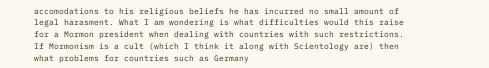accomodations to his religious beliefs he has incurred no small amount of legal harasment. What I am wondering is what difficulties would this raise for a Mormon president when dealing with countries with such restrictions. If Mormonism is a cult (which I think it along with Scientology are) then what problems for countries such as Germany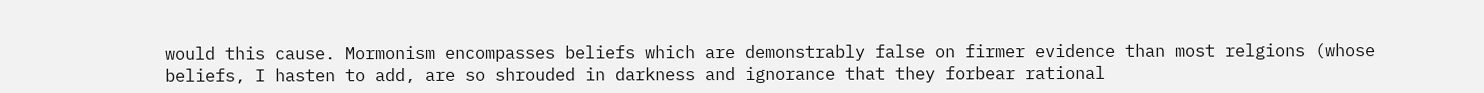would this cause. Mormonism encompasses beliefs which are demonstrably false on firmer evidence than most relgions (whose beliefs, I hasten to add, are so shrouded in darkness and ignorance that they forbear rational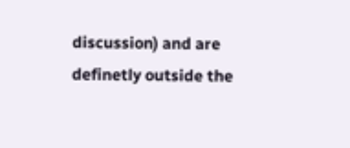discussion) and are definetly outside the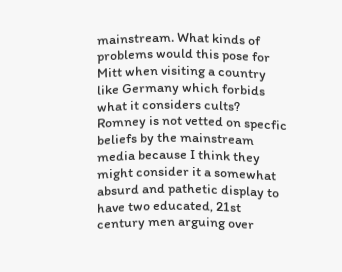mainstream. What kinds of problems would this pose for Mitt when visiting a country like Germany which forbids what it considers cults? Romney is not vetted on specfic beliefs by the mainstream media because I think they might consider it a somewhat absurd and pathetic display to have two educated, 21st century men arguing over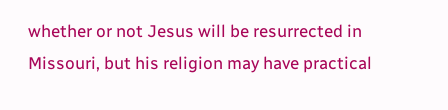whether or not Jesus will be resurrected in Missouri, but his religion may have practical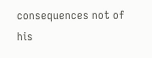consequences not of his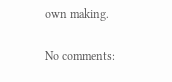own making.

No comments: